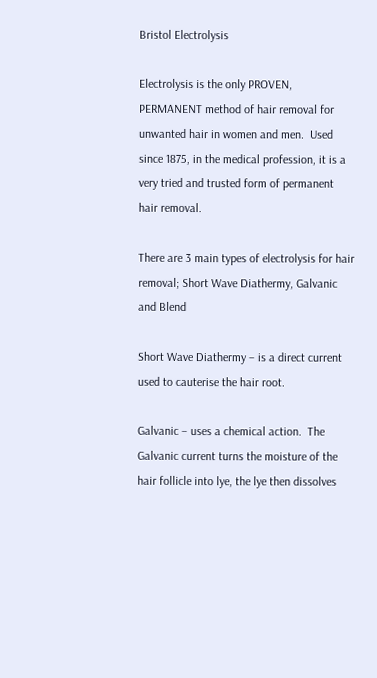Bristol Electrolysis

Electrolysis is the only PROVEN, PERMANENT method of hair removal for unwanted hair in women and men.  Used since 1875, in the medical profession, it is a very tried and trusted form of permanent hair removal.

There are 3 main types of electrolysis for hair removal; Short Wave Diathermy, Galvanic and Blend

Short Wave Diathermy – is a direct current used to cauterise the hair root.

Galvanic – uses a chemical action.  The Galvanic current turns the moisture of the hair follicle into lye, the lye then dissolves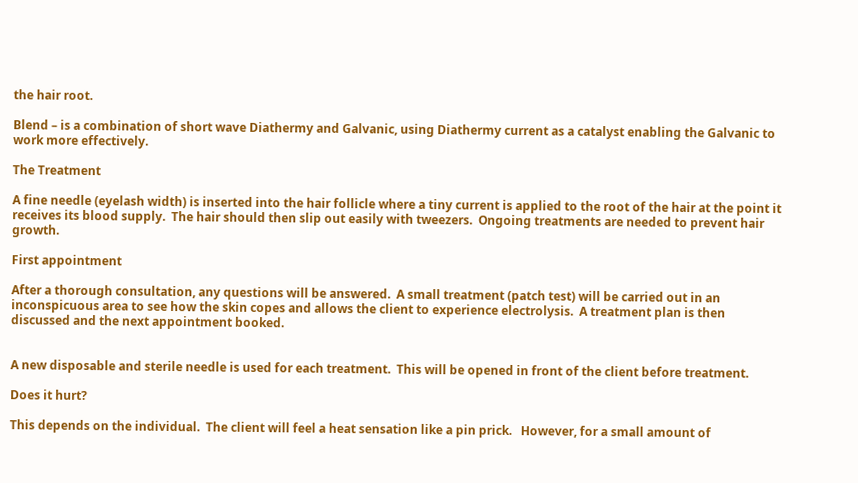the hair root.

Blend – is a combination of short wave Diathermy and Galvanic, using Diathermy current as a catalyst enabling the Galvanic to work more effectively.

The Treatment

A fine needle (eyelash width) is inserted into the hair follicle where a tiny current is applied to the root of the hair at the point it receives its blood supply.  The hair should then slip out easily with tweezers.  Ongoing treatments are needed to prevent hair growth.

First appointment

After a thorough consultation, any questions will be answered.  A small treatment (patch test) will be carried out in an inconspicuous area to see how the skin copes and allows the client to experience electrolysis.  A treatment plan is then discussed and the next appointment booked.


A new disposable and sterile needle is used for each treatment.  This will be opened in front of the client before treatment.

Does it hurt?

This depends on the individual.  The client will feel a heat sensation like a pin prick.   However, for a small amount of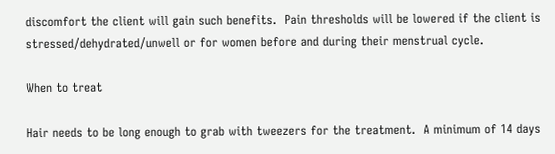discomfort the client will gain such benefits.  Pain thresholds will be lowered if the client is stressed/dehydrated/unwell or for women before and during their menstrual cycle.

When to treat

Hair needs to be long enough to grab with tweezers for the treatment.  A minimum of 14 days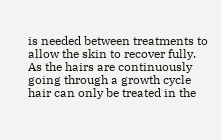is needed between treatments to allow the skin to recover fully.  As the hairs are continuously going through a growth cycle hair can only be treated in the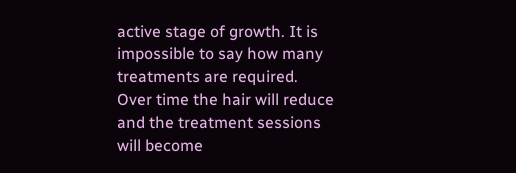active stage of growth. It is impossible to say how many treatments are required.  Over time the hair will reduce and the treatment sessions will become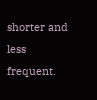shorter and less frequent.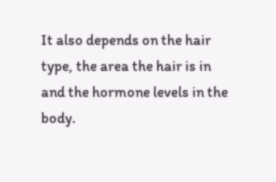It also depends on the hair type, the area the hair is in and the hormone levels in the body.